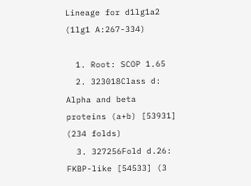Lineage for d1lg1a2 (1lg1 A:267-334)

  1. Root: SCOP 1.65
  2. 323018Class d: Alpha and beta proteins (a+b) [53931] (234 folds)
  3. 327256Fold d.26: FKBP-like [54533] (3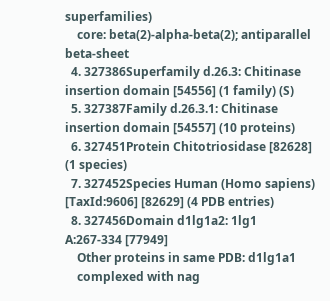superfamilies)
    core: beta(2)-alpha-beta(2); antiparallel beta-sheet
  4. 327386Superfamily d.26.3: Chitinase insertion domain [54556] (1 family) (S)
  5. 327387Family d.26.3.1: Chitinase insertion domain [54557] (10 proteins)
  6. 327451Protein Chitotriosidase [82628] (1 species)
  7. 327452Species Human (Homo sapiens) [TaxId:9606] [82629] (4 PDB entries)
  8. 327456Domain d1lg1a2: 1lg1 A:267-334 [77949]
    Other proteins in same PDB: d1lg1a1
    complexed with nag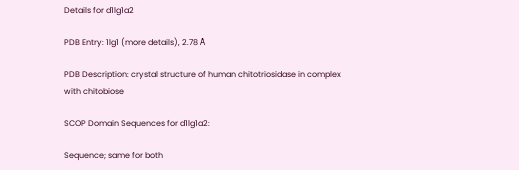Details for d1lg1a2

PDB Entry: 1lg1 (more details), 2.78 Å

PDB Description: crystal structure of human chitotriosidase in complex with chitobiose

SCOP Domain Sequences for d1lg1a2:

Sequence; same for both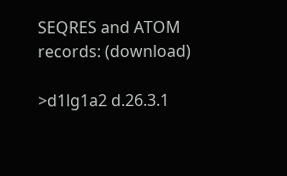SEQRES and ATOM records: (download)

>d1lg1a2 d.26.3.1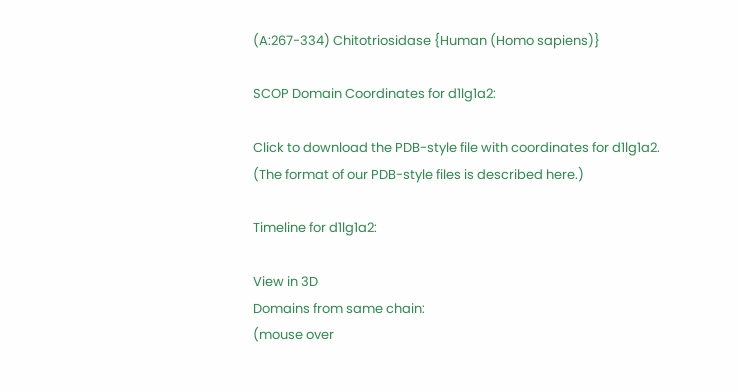(A:267-334) Chitotriosidase {Human (Homo sapiens)}

SCOP Domain Coordinates for d1lg1a2:

Click to download the PDB-style file with coordinates for d1lg1a2.
(The format of our PDB-style files is described here.)

Timeline for d1lg1a2:

View in 3D
Domains from same chain:
(mouse over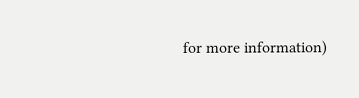for more information)